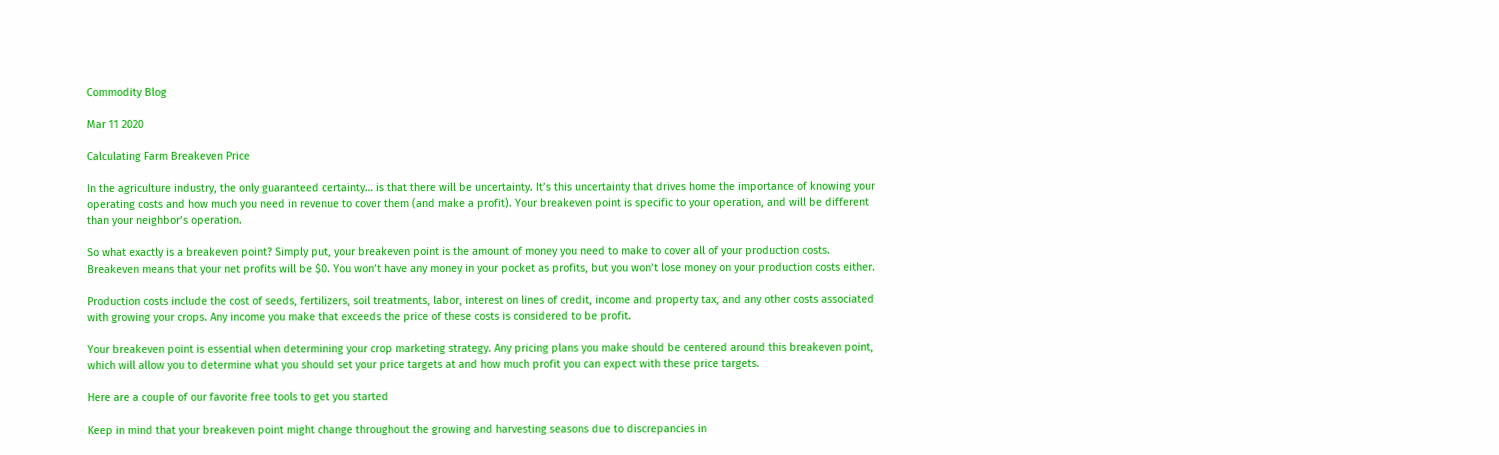Commodity Blog

Mar 11 2020

Calculating Farm Breakeven Price

In the agriculture industry, the only guaranteed certainty… is that there will be uncertainty. It’s this uncertainty that drives home the importance of knowing your operating costs and how much you need in revenue to cover them (and make a profit). Your breakeven point is specific to your operation, and will be different than your neighbor’s operation.

So what exactly is a breakeven point? Simply put, your breakeven point is the amount of money you need to make to cover all of your production costs. Breakeven means that your net profits will be $0. You won’t have any money in your pocket as profits, but you won’t lose money on your production costs either.

Production costs include the cost of seeds, fertilizers, soil treatments, labor, interest on lines of credit, income and property tax, and any other costs associated with growing your crops. Any income you make that exceeds the price of these costs is considered to be profit.

Your breakeven point is essential when determining your crop marketing strategy. Any pricing plans you make should be centered around this breakeven point, which will allow you to determine what you should set your price targets at and how much profit you can expect with these price targets.

Here are a couple of our favorite free tools to get you started

Keep in mind that your breakeven point might change throughout the growing and harvesting seasons due to discrepancies in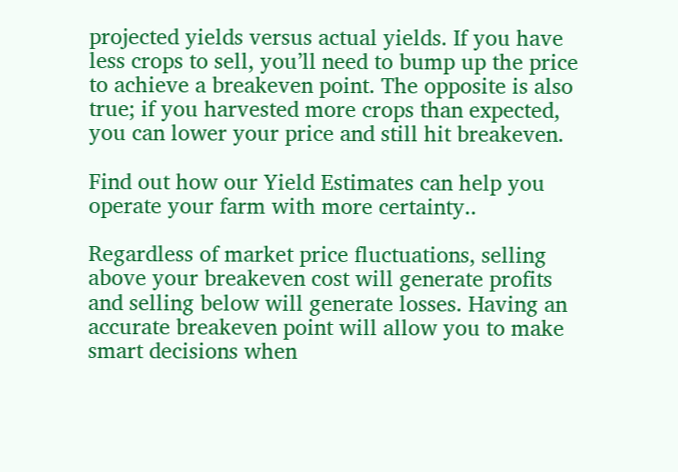projected yields versus actual yields. If you have less crops to sell, you’ll need to bump up the price to achieve a breakeven point. The opposite is also true; if you harvested more crops than expected, you can lower your price and still hit breakeven.

Find out how our Yield Estimates can help you operate your farm with more certainty..

Regardless of market price fluctuations, selling above your breakeven cost will generate profits and selling below will generate losses. Having an accurate breakeven point will allow you to make smart decisions when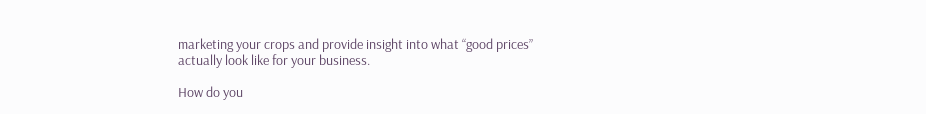marketing your crops and provide insight into what “good prices” actually look like for your business.

How do you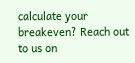calculate your breakeven? Reach out to us on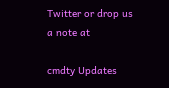Twitter or drop us a note at

cmdty Updates